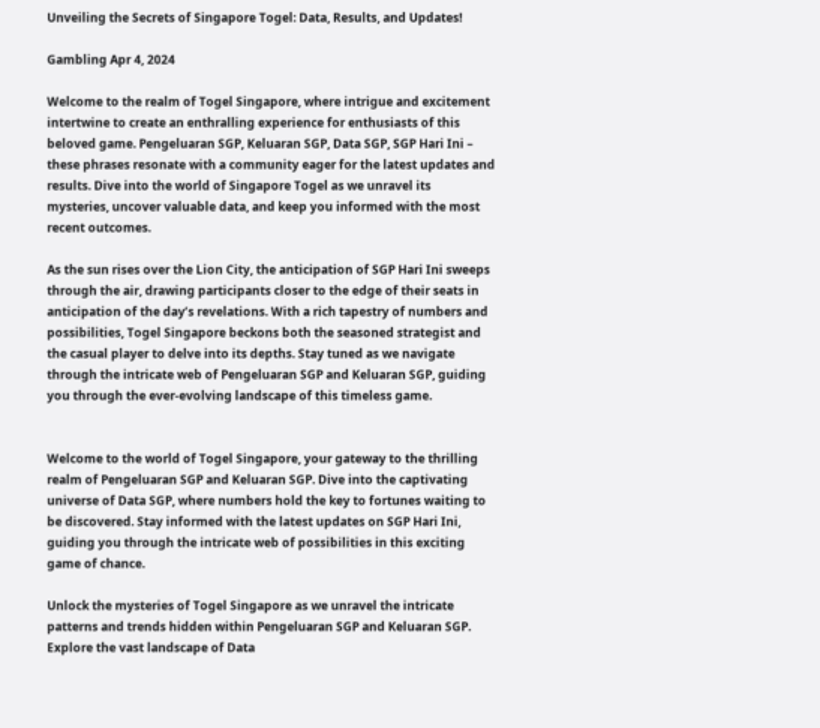Unveiling the Secrets of Singapore Togel: Data, Results, and Updates!

Gambling Apr 4, 2024

Welcome to the realm of Togel Singapore, where intrigue and excitement intertwine to create an enthralling experience for enthusiasts of this beloved game. Pengeluaran SGP, Keluaran SGP, Data SGP, SGP Hari Ini – these phrases resonate with a community eager for the latest updates and results. Dive into the world of Singapore Togel as we unravel its mysteries, uncover valuable data, and keep you informed with the most recent outcomes.

As the sun rises over the Lion City, the anticipation of SGP Hari Ini sweeps through the air, drawing participants closer to the edge of their seats in anticipation of the day’s revelations. With a rich tapestry of numbers and possibilities, Togel Singapore beckons both the seasoned strategist and the casual player to delve into its depths. Stay tuned as we navigate through the intricate web of Pengeluaran SGP and Keluaran SGP, guiding you through the ever-evolving landscape of this timeless game.


Welcome to the world of Togel Singapore, your gateway to the thrilling realm of Pengeluaran SGP and Keluaran SGP. Dive into the captivating universe of Data SGP, where numbers hold the key to fortunes waiting to be discovered. Stay informed with the latest updates on SGP Hari Ini, guiding you through the intricate web of possibilities in this exciting game of chance.

Unlock the mysteries of Togel Singapore as we unravel the intricate patterns and trends hidden within Pengeluaran SGP and Keluaran SGP. Explore the vast landscape of Data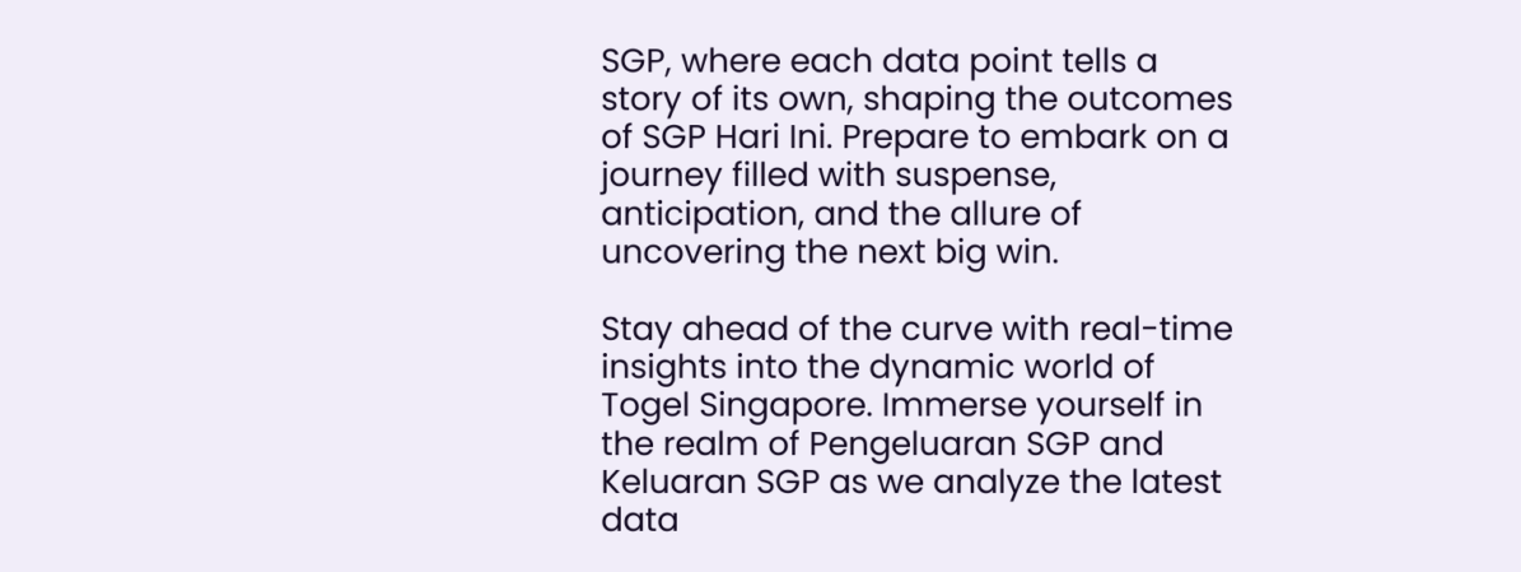SGP, where each data point tells a story of its own, shaping the outcomes of SGP Hari Ini. Prepare to embark on a journey filled with suspense, anticipation, and the allure of uncovering the next big win.

Stay ahead of the curve with real-time insights into the dynamic world of Togel Singapore. Immerse yourself in the realm of Pengeluaran SGP and Keluaran SGP as we analyze the latest data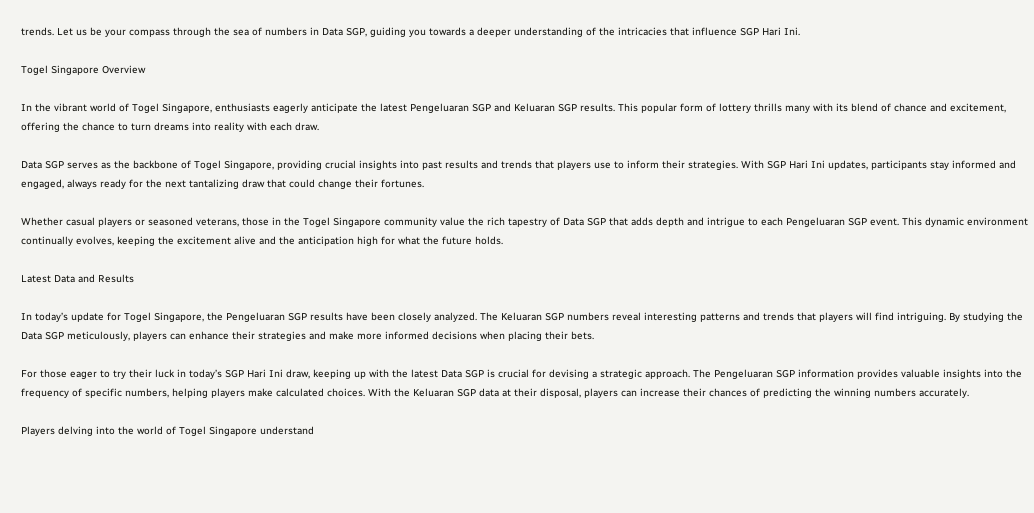trends. Let us be your compass through the sea of numbers in Data SGP, guiding you towards a deeper understanding of the intricacies that influence SGP Hari Ini.

Togel Singapore Overview

In the vibrant world of Togel Singapore, enthusiasts eagerly anticipate the latest Pengeluaran SGP and Keluaran SGP results. This popular form of lottery thrills many with its blend of chance and excitement, offering the chance to turn dreams into reality with each draw.

Data SGP serves as the backbone of Togel Singapore, providing crucial insights into past results and trends that players use to inform their strategies. With SGP Hari Ini updates, participants stay informed and engaged, always ready for the next tantalizing draw that could change their fortunes.

Whether casual players or seasoned veterans, those in the Togel Singapore community value the rich tapestry of Data SGP that adds depth and intrigue to each Pengeluaran SGP event. This dynamic environment continually evolves, keeping the excitement alive and the anticipation high for what the future holds.

Latest Data and Results

In today’s update for Togel Singapore, the Pengeluaran SGP results have been closely analyzed. The Keluaran SGP numbers reveal interesting patterns and trends that players will find intriguing. By studying the Data SGP meticulously, players can enhance their strategies and make more informed decisions when placing their bets.

For those eager to try their luck in today’s SGP Hari Ini draw, keeping up with the latest Data SGP is crucial for devising a strategic approach. The Pengeluaran SGP information provides valuable insights into the frequency of specific numbers, helping players make calculated choices. With the Keluaran SGP data at their disposal, players can increase their chances of predicting the winning numbers accurately.

Players delving into the world of Togel Singapore understand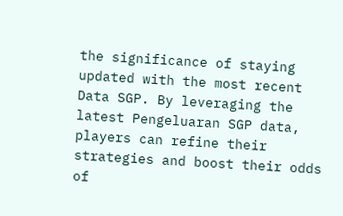the significance of staying updated with the most recent Data SGP. By leveraging the latest Pengeluaran SGP data, players can refine their strategies and boost their odds of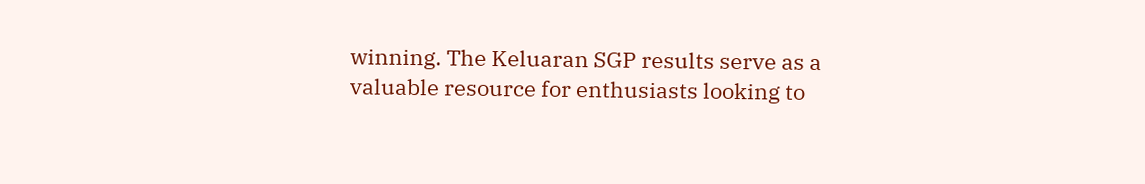winning. The Keluaran SGP results serve as a valuable resource for enthusiasts looking to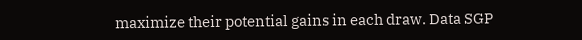maximize their potential gains in each draw. Data SGP